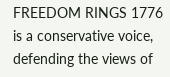FREEDOM RINGS 1776 is a conservative voice, defending the views of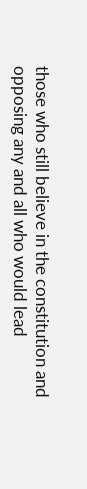those who still believe in the constitution and opposing any and all who would lead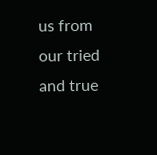us from our tried and true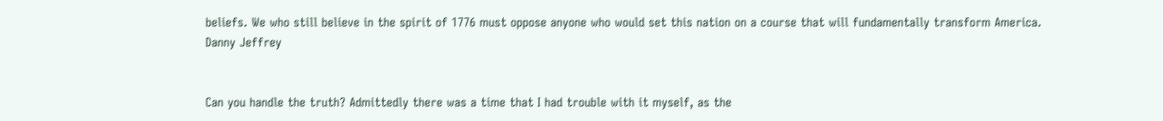beliefs. We who still believe in the spirit of 1776 must oppose anyone who would set this nation on a course that will fundamentally transform America.
Danny Jeffrey


Can you handle the truth? Admittedly there was a time that I had trouble with it myself, as the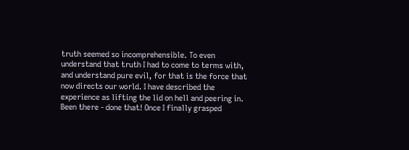truth seemed so incomprehensible. To even understand that truth I had to come to terms with, and understand pure evil, for that is the force that now directs our world. I have described the experience as lifting the lid on hell and peering in. Been there - done that! Once I finally grasped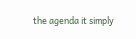the agenda it simply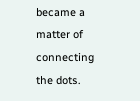became a matter of connecting the dots.